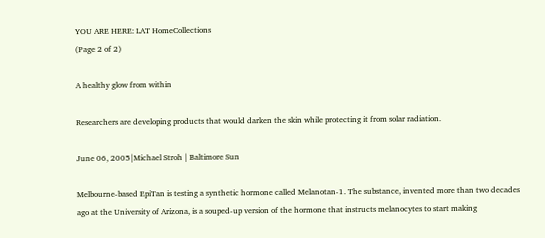YOU ARE HERE: LAT HomeCollections
(Page 2 of 2)

A healthy glow from within

Researchers are developing products that would darken the skin while protecting it from solar radiation.

June 06, 2005|Michael Stroh | Baltimore Sun

Melbourne-based EpiTan is testing a synthetic hormone called Melanotan-1. The substance, invented more than two decades ago at the University of Arizona, is a souped-up version of the hormone that instructs melanocytes to start making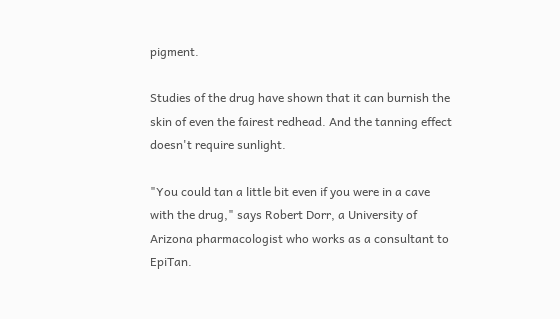pigment.

Studies of the drug have shown that it can burnish the skin of even the fairest redhead. And the tanning effect doesn't require sunlight.

"You could tan a little bit even if you were in a cave with the drug," says Robert Dorr, a University of Arizona pharmacologist who works as a consultant to EpiTan.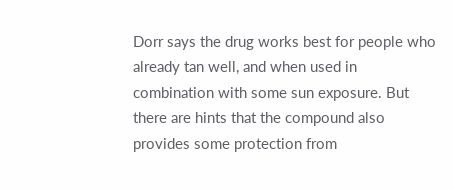Dorr says the drug works best for people who already tan well, and when used in combination with some sun exposure. But there are hints that the compound also provides some protection from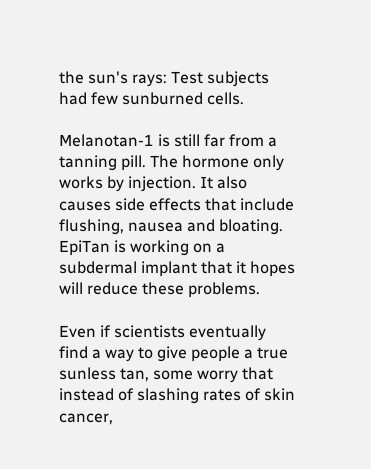the sun's rays: Test subjects had few sunburned cells.

Melanotan-1 is still far from a tanning pill. The hormone only works by injection. It also causes side effects that include flushing, nausea and bloating. EpiTan is working on a subdermal implant that it hopes will reduce these problems.

Even if scientists eventually find a way to give people a true sunless tan, some worry that instead of slashing rates of skin cancer,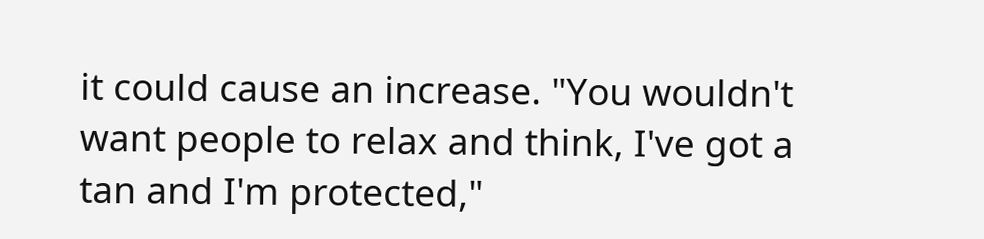it could cause an increase. "You wouldn't want people to relax and think, I've got a tan and I'm protected,"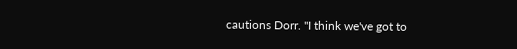cautions Dorr. "I think we've got to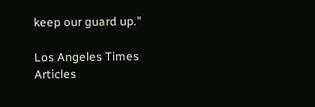keep our guard up."

Los Angeles Times Articles